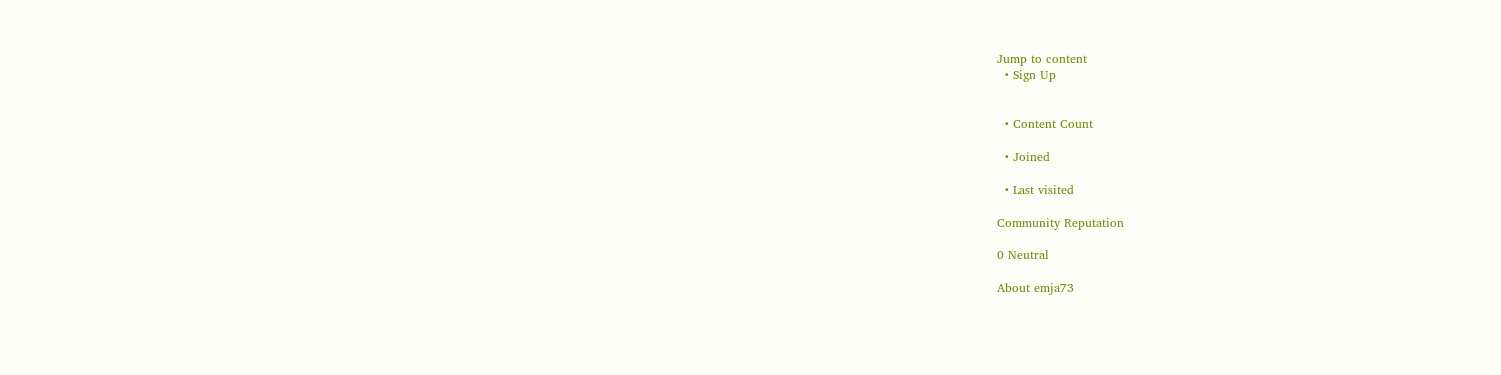Jump to content
  • Sign Up


  • Content Count

  • Joined

  • Last visited

Community Reputation

0 Neutral

About emja73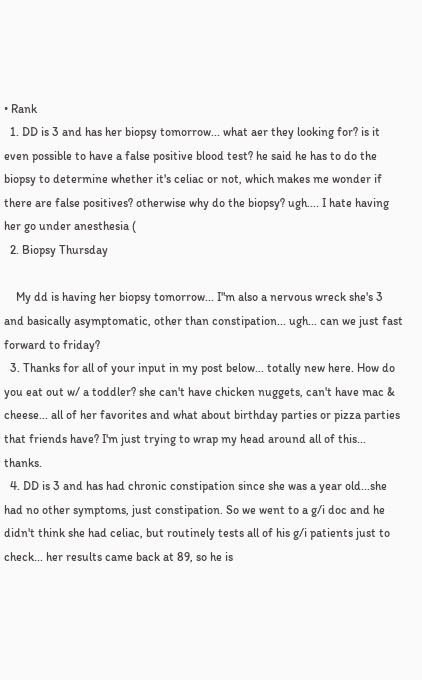• Rank
  1. DD is 3 and has her biopsy tomorrow... what aer they looking for? is it even possible to have a false positive blood test? he said he has to do the biopsy to determine whether it's celiac or not, which makes me wonder if there are false positives? otherwise why do the biopsy? ugh.... I hate having her go under anesthesia (
  2. Biopsy Thursday

    My dd is having her biopsy tomorrow... I"m also a nervous wreck she's 3 and basically asymptomatic, other than constipation... ugh... can we just fast forward to friday?
  3. Thanks for all of your input in my post below... totally new here. How do you eat out w/ a toddler? she can't have chicken nuggets, can't have mac & cheese... all of her favorites and what about birthday parties or pizza parties that friends have? I'm just trying to wrap my head around all of this... thanks.
  4. DD is 3 and has had chronic constipation since she was a year old...she had no other symptoms, just constipation. So we went to a g/i doc and he didn't think she had celiac, but routinely tests all of his g/i patients just to check... her results came back at 89, so he is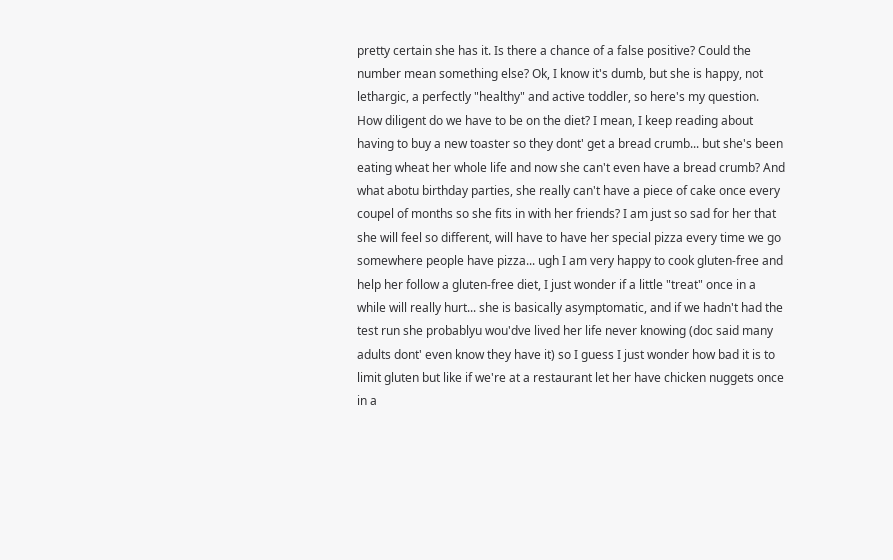pretty certain she has it. Is there a chance of a false positive? Could the number mean something else? Ok, I know it's dumb, but she is happy, not lethargic, a perfectly "healthy" and active toddler, so here's my question. How diligent do we have to be on the diet? I mean, I keep reading about having to buy a new toaster so they dont' get a bread crumb... but she's been eating wheat her whole life and now she can't even have a bread crumb? And what abotu birthday parties, she really can't have a piece of cake once every coupel of months so she fits in with her friends? I am just so sad for her that she will feel so different, will have to have her special pizza every time we go somewhere people have pizza... ugh I am very happy to cook gluten-free and help her follow a gluten-free diet, I just wonder if a little "treat" once in a while will really hurt... she is basically asymptomatic, and if we hadn't had the test run she probablyu wou'dve lived her life never knowing (doc said many adults dont' even know they have it) so I guess I just wonder how bad it is to limit gluten but like if we're at a restaurant let her have chicken nuggets once in a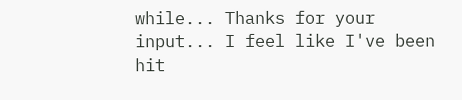while... Thanks for your input... I feel like I've been hit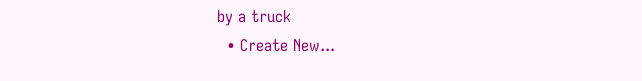by a truck
  • Create New...